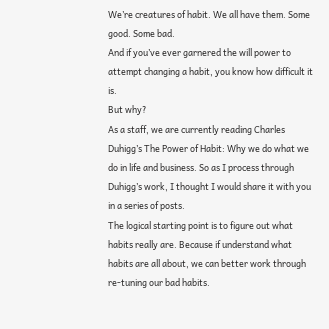We’re creatures of habit. We all have them. Some good. Some bad.
And if you’ve ever garnered the will power to attempt changing a habit, you know how difficult it is.
But why?
As a staff, we are currently reading Charles Duhigg’s The Power of Habit: Why we do what we do in life and business. So as I process through Duhigg’s work, I thought I would share it with you in a series of posts.
The logical starting point is to figure out what habits really are. Because if understand what habits are all about, we can better work through re-tuning our bad habits.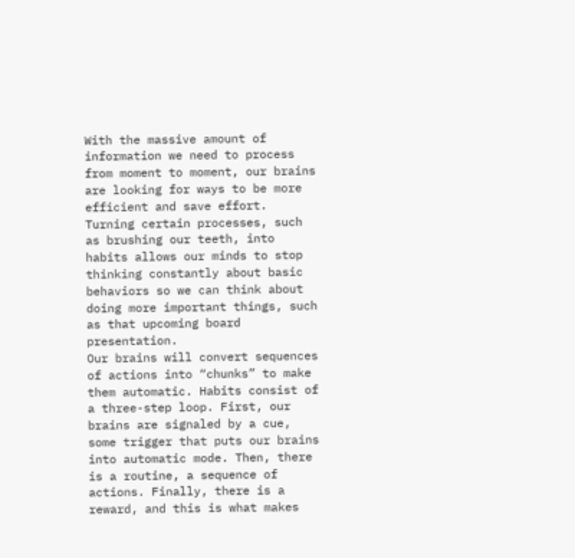With the massive amount of information we need to process from moment to moment, our brains are looking for ways to be more efficient and save effort. Turning certain processes, such as brushing our teeth, into habits allows our minds to stop thinking constantly about basic behaviors so we can think about doing more important things, such as that upcoming board presentation.
Our brains will convert sequences of actions into “chunks” to make them automatic. Habits consist of a three-step loop. First, our brains are signaled by a cue, some trigger that puts our brains into automatic mode. Then, there is a routine, a sequence of actions. Finally, there is a reward, and this is what makes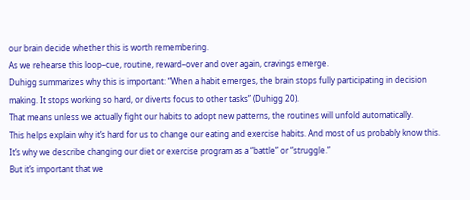our brain decide whether this is worth remembering.
As we rehearse this loop–cue, routine, reward–over and over again, cravings emerge.
Duhigg summarizes why this is important: “When a habit emerges, the brain stops fully participating in decision making. It stops working so hard, or diverts focus to other tasks” (Duhigg 20).
That means unless we actually fight our habits to adopt new patterns, the routines will unfold automatically.
This helps explain why it’s hard for us to change our eating and exercise habits. And most of us probably know this. It’s why we describe changing our diet or exercise program as a “battle” or “struggle.”
But it’s important that we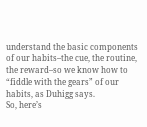understand the basic components of our habits–the cue, the routine, the reward–so we know how to “fiddle with the gears” of our habits, as Duhigg says.
So, here’s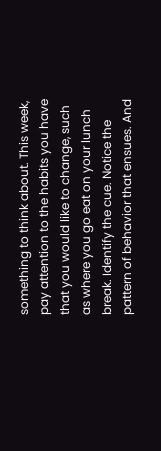something to think about. This week, pay attention to the habits you have that you would like to change, such as where you go eat on your lunch break. Identify the cue. Notice the pattern of behavior that ensues. And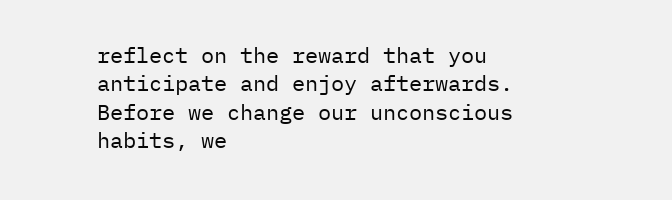reflect on the reward that you anticipate and enjoy afterwards.
Before we change our unconscious habits, we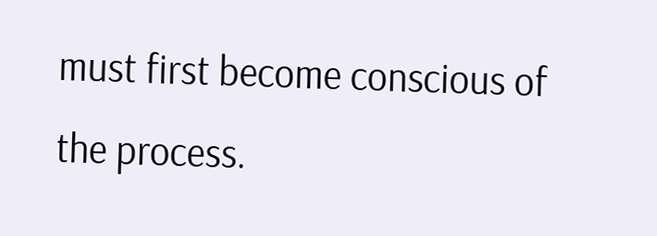must first become conscious of the process.